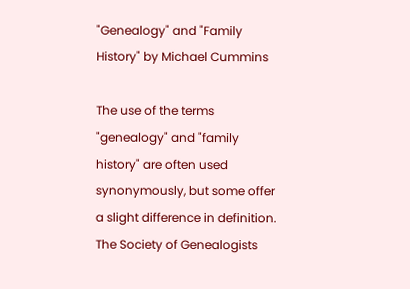"Genealogy" and "Family History" by Michael Cummins

The use of the terms "genealogy" and "family history" are often used synonymously, but some offer a slight difference in definition. The Society of Genealogists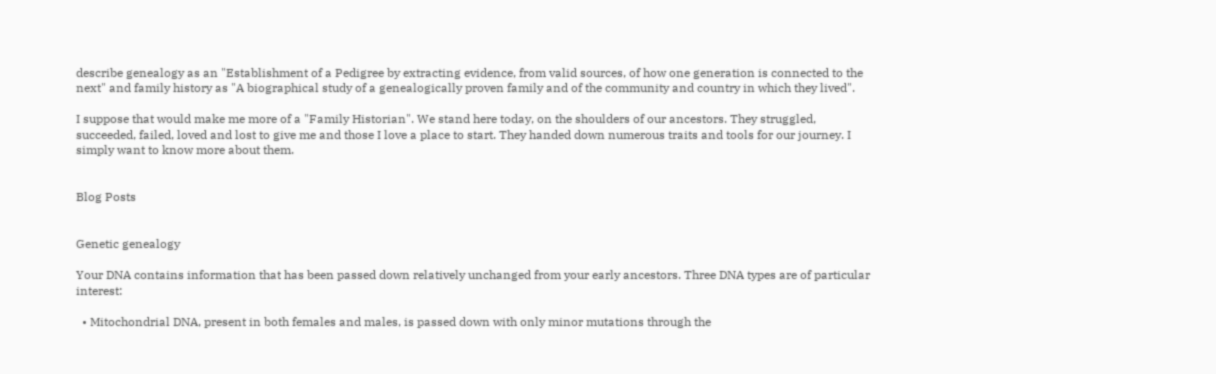describe genealogy as an "Establishment of a Pedigree by extracting evidence, from valid sources, of how one generation is connected to the next" and family history as "A biographical study of a genealogically proven family and of the community and country in which they lived".

I suppose that would make me more of a "Family Historian". We stand here today, on the shoulders of our ancestors. They struggled, succeeded, failed, loved and lost to give me and those I love a place to start. They handed down numerous traits and tools for our journey. I simply want to know more about them.


Blog Posts


Genetic genealogy

Your DNA contains information that has been passed down relatively unchanged from your early ancestors. Three DNA types are of particular interest:

  • Mitochondrial DNA, present in both females and males, is passed down with only minor mutations through the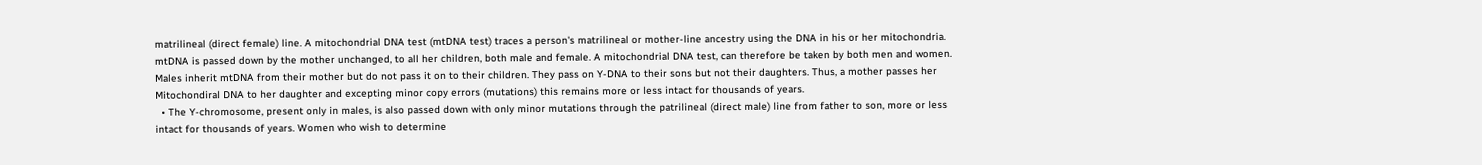matrilineal (direct female) line. A mitochondrial DNA test (mtDNA test) traces a person's matrilineal or mother-line ancestry using the DNA in his or her mitochondria. mtDNA is passed down by the mother unchanged, to all her children, both male and female. A mitochondrial DNA test, can therefore be taken by both men and women. Males inherit mtDNA from their mother but do not pass it on to their children. They pass on Y-DNA to their sons but not their daughters. Thus, a mother passes her Mitochondiral DNA to her daughter and excepting minor copy errors (mutations) this remains more or less intact for thousands of years.
  • The Y-chromosome, present only in males, is also passed down with only minor mutations through the patrilineal (direct male) line from father to son, more or less intact for thousands of years. Women who wish to determine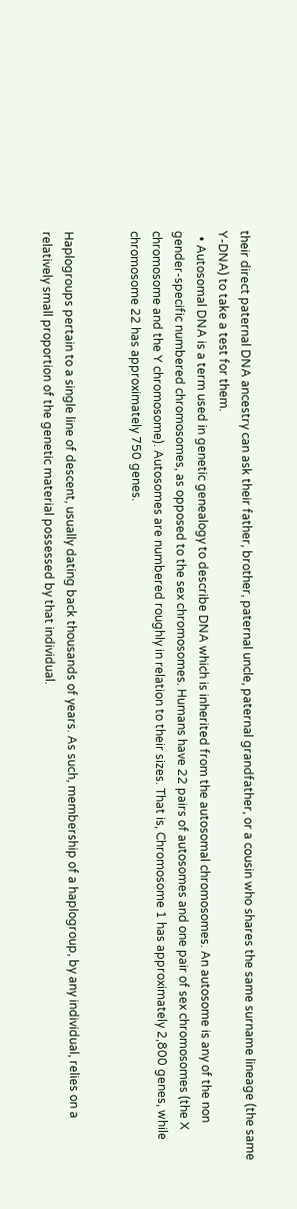their direct paternal DNA ancestry can ask their father, brother, paternal uncle, paternal grandfather, or a cousin who shares the same surname lineage (the same Y-DNA) to take a test for them.
  • Autosomal DNA is a term used in genetic genealogy to describe DNA which is inherited from the autosomal chromosomes. An autosome is any of the non gender-specific numbered chromosomes, as opposed to the sex chromosomes. Humans have 22 pairs of autosomes and one pair of sex chromosomes (the X chromosome and the Y chromosome). Autosomes are numbered roughly in relation to their sizes. That is, Chromosome 1 has approximately 2,800 genes, while chromosome 22 has approximately 750 genes.


Haplogroups pertain to a single line of descent, usually dating back thousands of years. As such, membership of a haplogroup, by any individual, relies on a relatively small proportion of the genetic material possessed by that individual.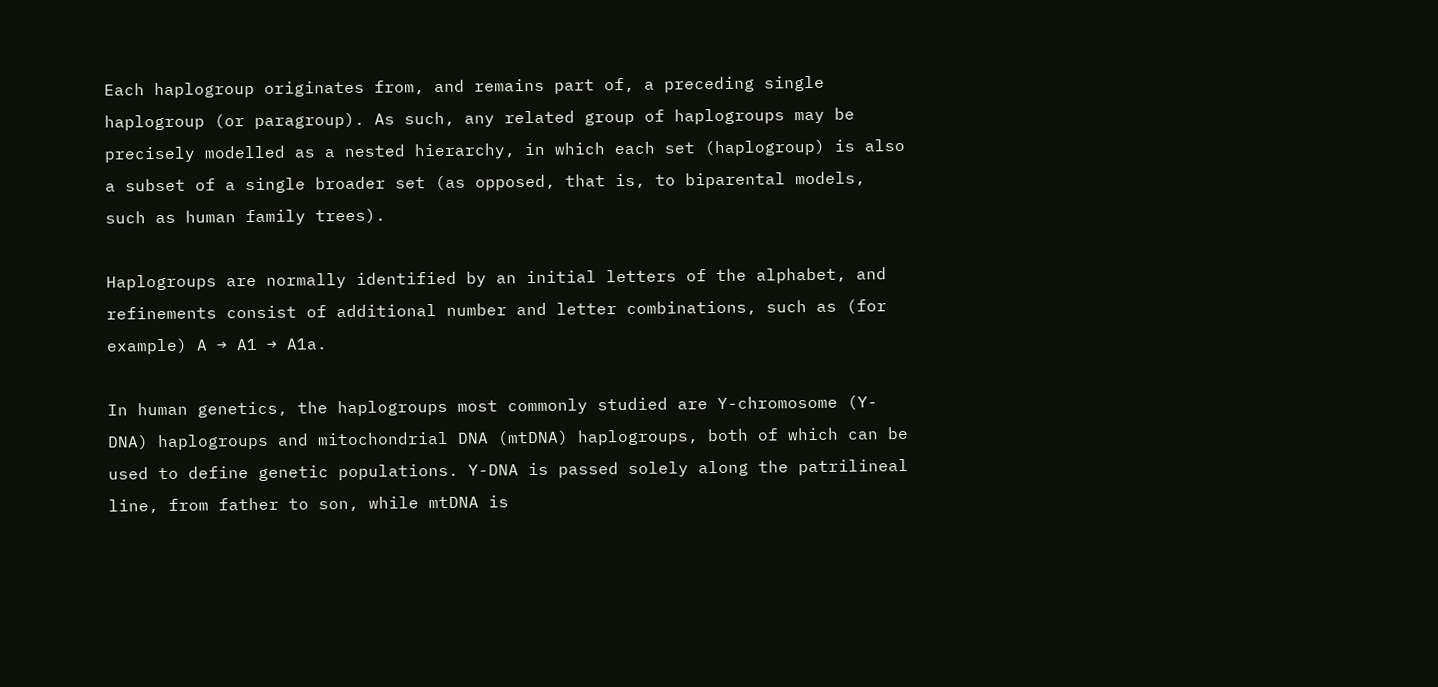Each haplogroup originates from, and remains part of, a preceding single haplogroup (or paragroup). As such, any related group of haplogroups may be precisely modelled as a nested hierarchy, in which each set (haplogroup) is also a subset of a single broader set (as opposed, that is, to biparental models, such as human family trees).

Haplogroups are normally identified by an initial letters of the alphabet, and refinements consist of additional number and letter combinations, such as (for example) A → A1 → A1a.

In human genetics, the haplogroups most commonly studied are Y-chromosome (Y-DNA) haplogroups and mitochondrial DNA (mtDNA) haplogroups, both of which can be used to define genetic populations. Y-DNA is passed solely along the patrilineal line, from father to son, while mtDNA is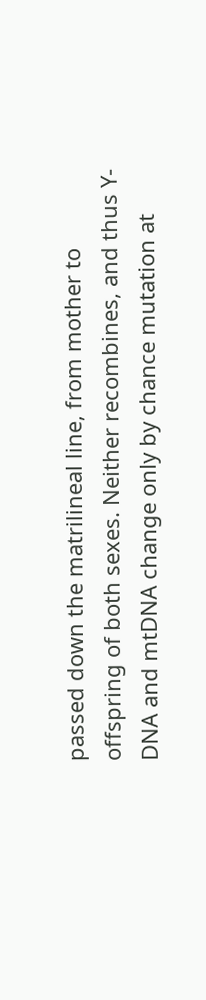passed down the matrilineal line, from mother to offspring of both sexes. Neither recombines, and thus Y-DNA and mtDNA change only by chance mutation at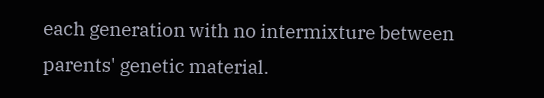each generation with no intermixture between parents' genetic material.